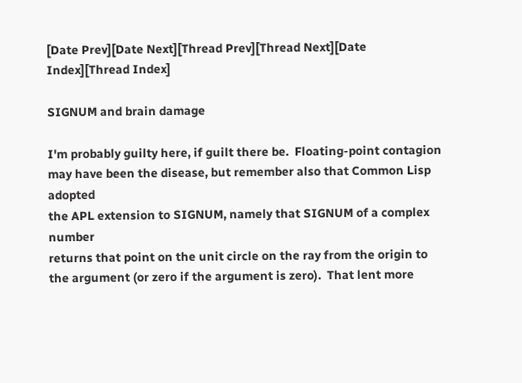[Date Prev][Date Next][Thread Prev][Thread Next][Date Index][Thread Index]

SIGNUM and brain damage

I'm probably guilty here, if guilt there be.  Floating-point contagion
may have been the disease, but remember also that Common Lisp adopted
the APL extension to SIGNUM, namely that SIGNUM of a complex number
returns that point on the unit circle on the ray from the origin to
the argument (or zero if the argument is zero).  That lent more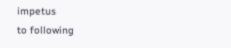impetus
to following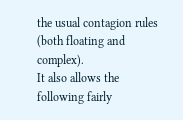the usual contagion rules (both floating and complex).
It also allows the following fairly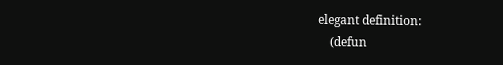elegant definition:
    (defun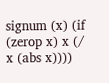signum (x) (if (zerop x) x (/ x (abs x))))